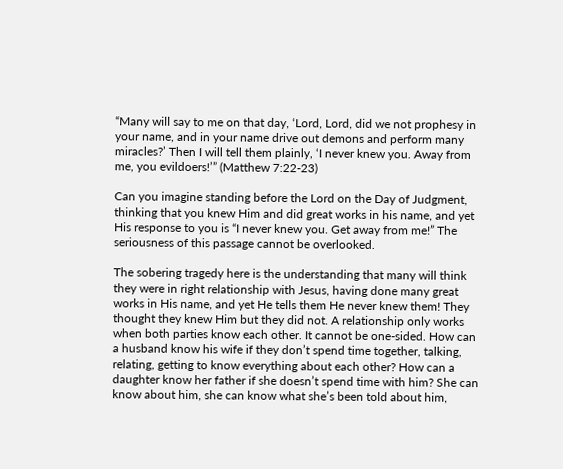“Many will say to me on that day, ‘Lord, Lord, did we not prophesy in your name, and in your name drive out demons and perform many miracles?’ Then I will tell them plainly, ‘I never knew you. Away from me, you evildoers!’” (Matthew 7:22-23)

Can you imagine standing before the Lord on the Day of Judgment, thinking that you knew Him and did great works in his name, and yet His response to you is “I never knew you. Get away from me!” The seriousness of this passage cannot be overlooked.

The sobering tragedy here is the understanding that many will think they were in right relationship with Jesus, having done many great works in His name, and yet He tells them He never knew them! They thought they knew Him but they did not. A relationship only works when both parties know each other. It cannot be one-sided. How can a husband know his wife if they don’t spend time together, talking, relating, getting to know everything about each other? How can a daughter know her father if she doesn’t spend time with him? She can know about him, she can know what she’s been told about him,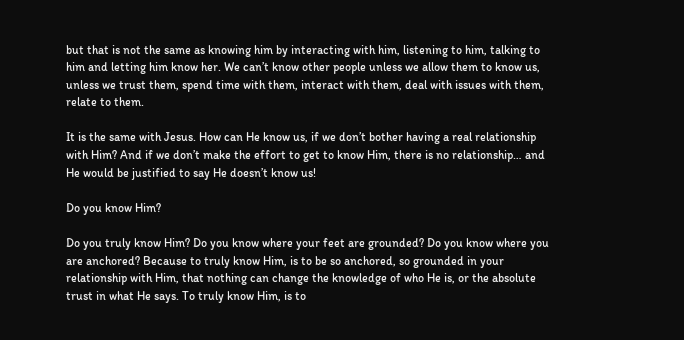but that is not the same as knowing him by interacting with him, listening to him, talking to him and letting him know her. We can’t know other people unless we allow them to know us, unless we trust them, spend time with them, interact with them, deal with issues with them, relate to them.

It is the same with Jesus. How can He know us, if we don’t bother having a real relationship with Him? And if we don’t make the effort to get to know Him, there is no relationship… and He would be justified to say He doesn’t know us!

Do you know Him?

Do you truly know Him? Do you know where your feet are grounded? Do you know where you are anchored? Because to truly know Him, is to be so anchored, so grounded in your relationship with Him, that nothing can change the knowledge of who He is, or the absolute trust in what He says. To truly know Him, is to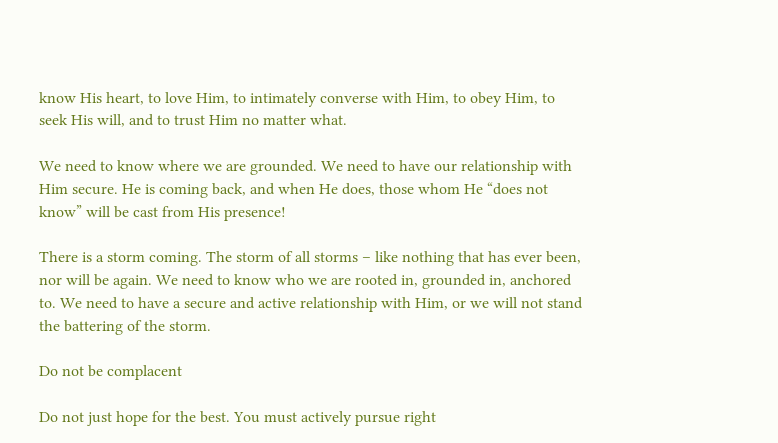know His heart, to love Him, to intimately converse with Him, to obey Him, to seek His will, and to trust Him no matter what.

We need to know where we are grounded. We need to have our relationship with Him secure. He is coming back, and when He does, those whom He “does not know” will be cast from His presence!

There is a storm coming. The storm of all storms – like nothing that has ever been, nor will be again. We need to know who we are rooted in, grounded in, anchored to. We need to have a secure and active relationship with Him, or we will not stand the battering of the storm.

Do not be complacent

Do not just hope for the best. You must actively pursue right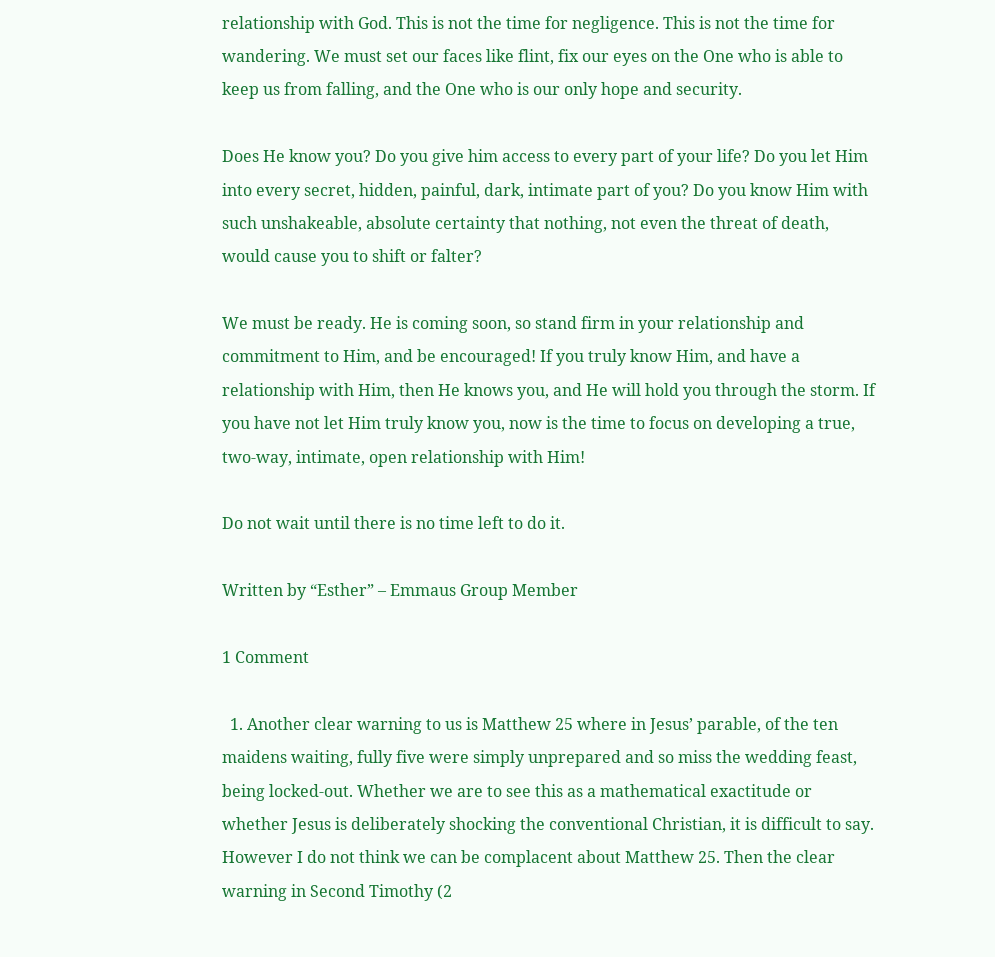relationship with God. This is not the time for negligence. This is not the time for wandering. We must set our faces like flint, fix our eyes on the One who is able to keep us from falling, and the One who is our only hope and security.

Does He know you? Do you give him access to every part of your life? Do you let Him into every secret, hidden, painful, dark, intimate part of you? Do you know Him with such unshakeable, absolute certainty that nothing, not even the threat of death, would cause you to shift or falter?

We must be ready. He is coming soon, so stand firm in your relationship and commitment to Him, and be encouraged! If you truly know Him, and have a relationship with Him, then He knows you, and He will hold you through the storm. If you have not let Him truly know you, now is the time to focus on developing a true, two-way, intimate, open relationship with Him!

Do not wait until there is no time left to do it.

Written by “Esther” – Emmaus Group Member

1 Comment

  1. Another clear warning to us is Matthew 25 where in Jesus’ parable, of the ten maidens waiting, fully five were simply unprepared and so miss the wedding feast, being locked-out. Whether we are to see this as a mathematical exactitude or whether Jesus is deliberately shocking the conventional Christian, it is difficult to say. However I do not think we can be complacent about Matthew 25. Then the clear warning in Second Timothy (2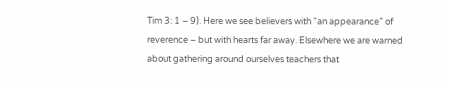Tim 3: 1 – 9). Here we see believers with “an appearance” of reverence – but with hearts far away. Elsewhere we are warned about gathering around ourselves teachers that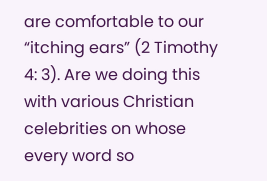are comfortable to our “itching ears” (2 Timothy 4: 3). Are we doing this with various Christian celebrities on whose every word so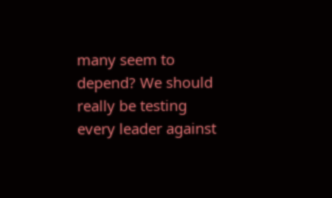many seem to depend? We should really be testing every leader against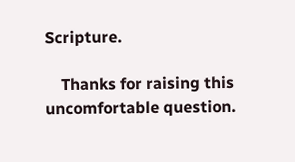Scripture.

    Thanks for raising this uncomfortable question.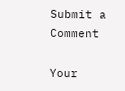Submit a Comment

Your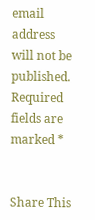email address will not be published. Required fields are marked *


Share This